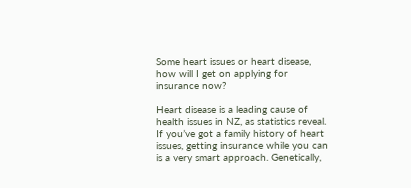Some heart issues or heart disease, how will I get on applying for insurance now?

Heart disease is a leading cause of health issues in NZ, as statistics reveal. If you’ve got a family history of heart issues, getting insurance while you can is a very smart approach. Genetically,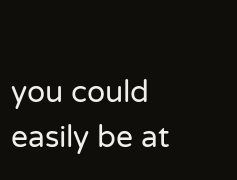you could easily be at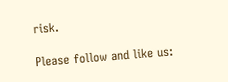risk.

Please follow and like us: